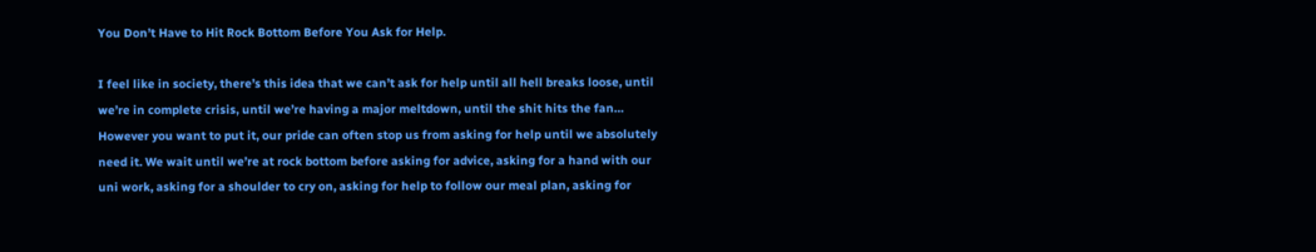You Don’t Have to Hit Rock Bottom Before You Ask for Help.

I feel like in society, there’s this idea that we can’t ask for help until all hell breaks loose, until we’re in complete crisis, until we’re having a major meltdown, until the shit hits the fan… However you want to put it, our pride can often stop us from asking for help until we absolutely need it. We wait until we’re at rock bottom before asking for advice, asking for a hand with our uni work, asking for a shoulder to cry on, asking for help to follow our meal plan, asking for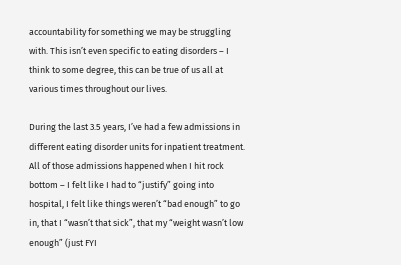accountability for something we may be struggling with. This isn’t even specific to eating disorders – I think to some degree, this can be true of us all at various times throughout our lives.

During the last 3.5 years, I’ve had a few admissions in different eating disorder units for inpatient treatment. All of those admissions happened when I hit rock bottom – I felt like I had to “justify” going into hospital, I felt like things weren’t “bad enough” to go in, that I “wasn’t that sick”, that my “weight wasn’t low enough” (just FYI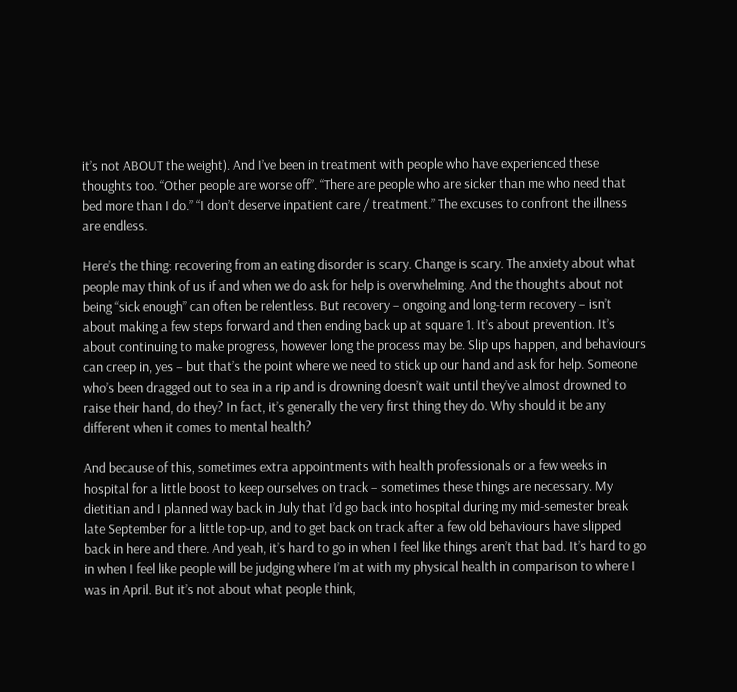it’s not ABOUT the weight). And I’ve been in treatment with people who have experienced these thoughts too. “Other people are worse off”. “There are people who are sicker than me who need that bed more than I do.” “I don’t deserve inpatient care / treatment.” The excuses to confront the illness are endless.

Here’s the thing: recovering from an eating disorder is scary. Change is scary. The anxiety about what people may think of us if and when we do ask for help is overwhelming. And the thoughts about not being “sick enough” can often be relentless. But recovery – ongoing and long-term recovery – isn’t about making a few steps forward and then ending back up at square 1. It’s about prevention. It’s about continuing to make progress, however long the process may be. Slip ups happen, and behaviours can creep in, yes – but that’s the point where we need to stick up our hand and ask for help. Someone who’s been dragged out to sea in a rip and is drowning doesn’t wait until they’ve almost drowned to raise their hand, do they? In fact, it’s generally the very first thing they do. Why should it be any different when it comes to mental health?

And because of this, sometimes extra appointments with health professionals or a few weeks in hospital for a little boost to keep ourselves on track – sometimes these things are necessary. My dietitian and I planned way back in July that I’d go back into hospital during my mid-semester break late September for a little top-up, and to get back on track after a few old behaviours have slipped back in here and there. And yeah, it’s hard to go in when I feel like things aren’t that bad. It’s hard to go in when I feel like people will be judging where I’m at with my physical health in comparison to where I was in April. But it’s not about what people think,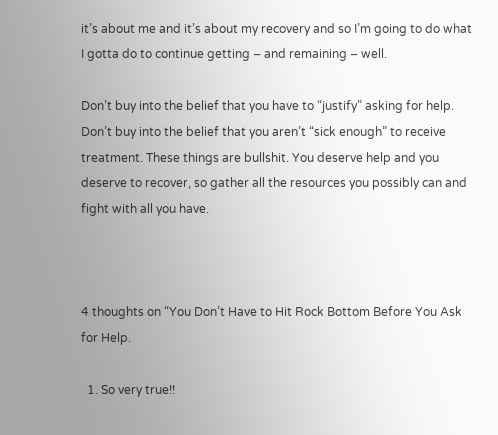it’s about me and it’s about my recovery and so I’m going to do what I gotta do to continue getting – and remaining – well.

Don’t buy into the belief that you have to “justify” asking for help. Don’t buy into the belief that you aren’t “sick enough” to receive treatment. These things are bullshit. You deserve help and you deserve to recover, so gather all the resources you possibly can and fight with all you have.



4 thoughts on “You Don’t Have to Hit Rock Bottom Before You Ask for Help.

  1. So very true!!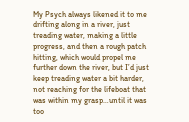My Psych always likened it to me drifting along in a river, just treading water, making a little progress, and then a rough patch hitting, which would propel me further down the river, but I’d just keep treading water a bit harder, not reaching for the lifeboat that was within my grasp…until it was too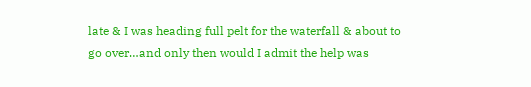late & I was heading full pelt for the waterfall & about to go over…and only then would I admit the help was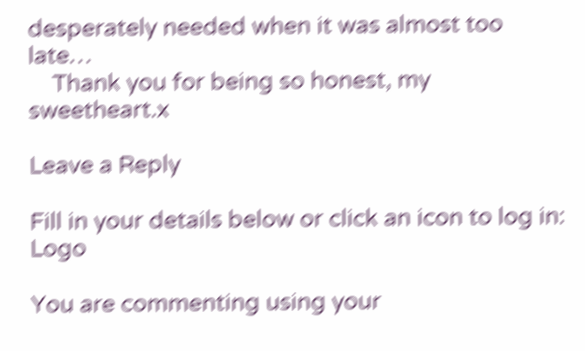desperately needed when it was almost too late…
    Thank you for being so honest, my sweetheart.x

Leave a Reply

Fill in your details below or click an icon to log in: Logo

You are commenting using your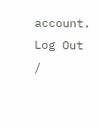account. Log Out /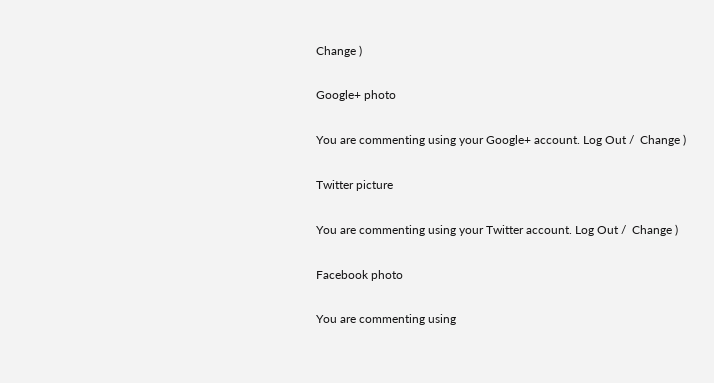Change )

Google+ photo

You are commenting using your Google+ account. Log Out /  Change )

Twitter picture

You are commenting using your Twitter account. Log Out /  Change )

Facebook photo

You are commenting using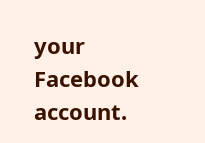your Facebook account.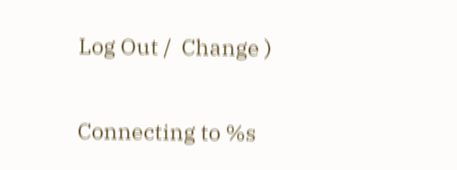Log Out /  Change )


Connecting to %s